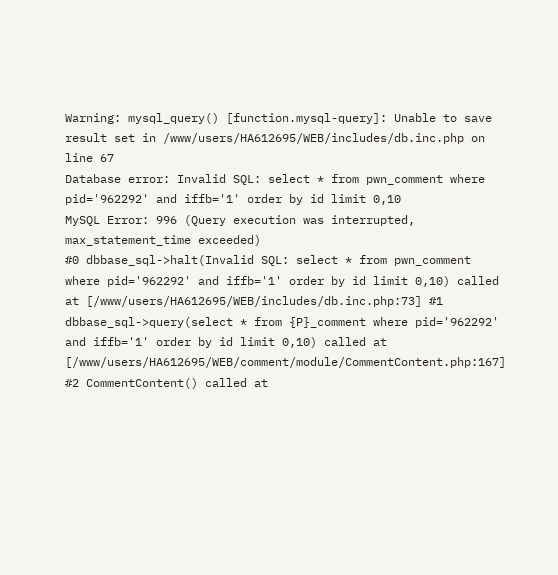Warning: mysql_query() [function.mysql-query]: Unable to save result set in /www/users/HA612695/WEB/includes/db.inc.php on line 67
Database error: Invalid SQL: select * from pwn_comment where pid='962292' and iffb='1' order by id limit 0,10
MySQL Error: 996 (Query execution was interrupted, max_statement_time exceeded)
#0 dbbase_sql->halt(Invalid SQL: select * from pwn_comment where pid='962292' and iffb='1' order by id limit 0,10) called at [/www/users/HA612695/WEB/includes/db.inc.php:73] #1 dbbase_sql->query(select * from {P}_comment where pid='962292' and iffb='1' order by id limit 0,10) called at [/www/users/HA612695/WEB/comment/module/CommentContent.php:167] #2 CommentContent() called at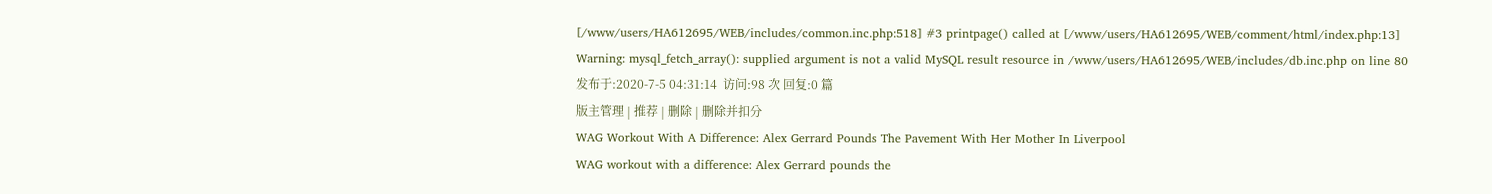[/www/users/HA612695/WEB/includes/common.inc.php:518] #3 printpage() called at [/www/users/HA612695/WEB/comment/html/index.php:13]
Warning: mysql_fetch_array(): supplied argument is not a valid MySQL result resource in /www/users/HA612695/WEB/includes/db.inc.php on line 80
发布于:2020-7-5 04:31:14  访问:98 次 回复:0 篇
版主管理 | 推荐 | 删除 | 删除并扣分
WAG Workout With A Difference: Alex Gerrard Pounds The Pavement With Her Mother In Liverpool
WAG workout with a difference: Alex Gerrard pounds the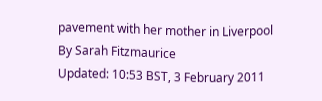pavement with her mother in Liverpool
By Sarah Fitzmaurice
Updated: 10:53 BST, 3 February 2011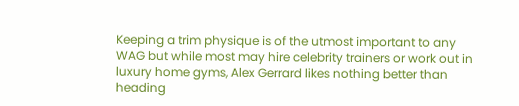Keeping a trim physique is of the utmost important to any WAG but while most may hire celebrity trainers or work out in luxury home gyms, Alex Gerrard likes nothing better than heading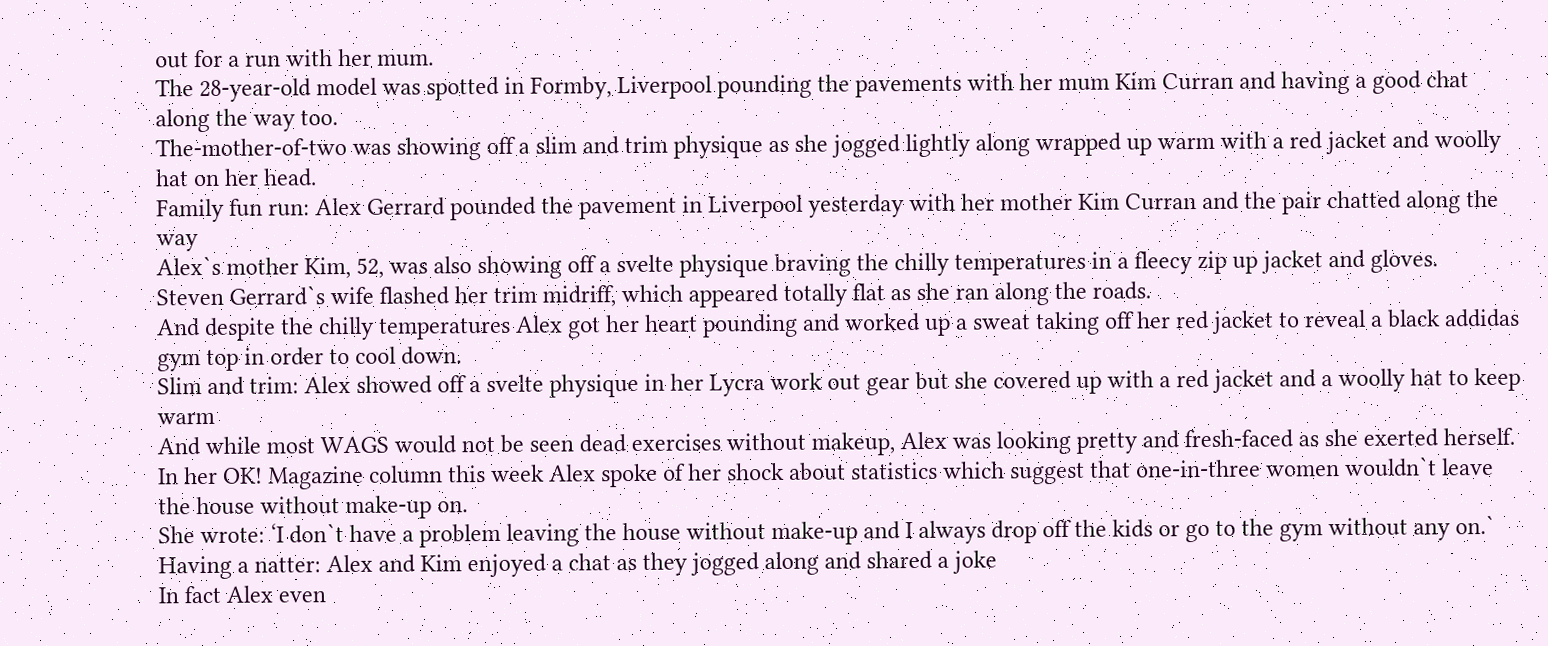out for a run with her mum.
The 28-year-old model was spotted in Formby, Liverpool pounding the pavements with her mum Kim Curran and having a good chat along the way too.
The-mother-of-two was showing off a slim and trim physique as she jogged lightly along wrapped up warm with a red jacket and woolly hat on her head.
Family fun run: Alex Gerrard pounded the pavement in Liverpool yesterday with her mother Kim Curran and the pair chatted along the way
Alex`s mother Kim, 52, was also showing off a svelte physique braving the chilly temperatures in a fleecy zip up jacket and gloves.
Steven Gerrard`s wife flashed her trim midriff, which appeared totally flat as she ran along the roads.
And despite the chilly temperatures Alex got her heart pounding and worked up a sweat taking off her red jacket to reveal a black addidas gym top in order to cool down.
Slim and trim: Alex showed off a svelte physique in her Lycra work out gear but she covered up with a red jacket and a woolly hat to keep warm
And while most WAGS would not be seen dead exercises without makeup, Alex was looking pretty and fresh-faced as she exerted herself.
In her OK! Magazine column this week Alex spoke of her shock about statistics which suggest that one-in-three women wouldn`t leave the house without make-up on.
She wrote: ‘I don`t have a problem leaving the house without make-up and I always drop off the kids or go to the gym without any on.`
Having a natter: Alex and Kim enjoyed a chat as they jogged along and shared a joke
In fact Alex even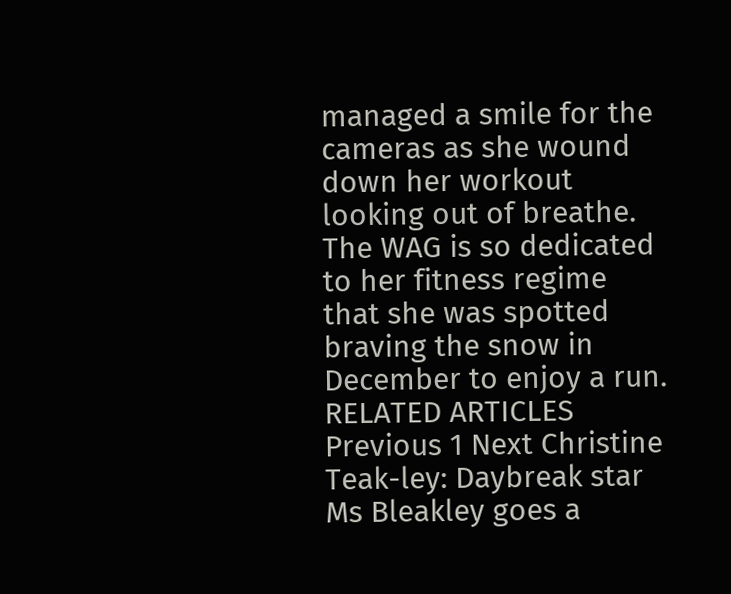managed a smile for the cameras as she wound down her workout looking out of breathe.
The WAG is so dedicated to her fitness regime that she was spotted braving the snow in December to enjoy a run.
RELATED ARTICLES Previous 1 Next Christine Teak-ley: Daybreak star Ms Bleakley goes a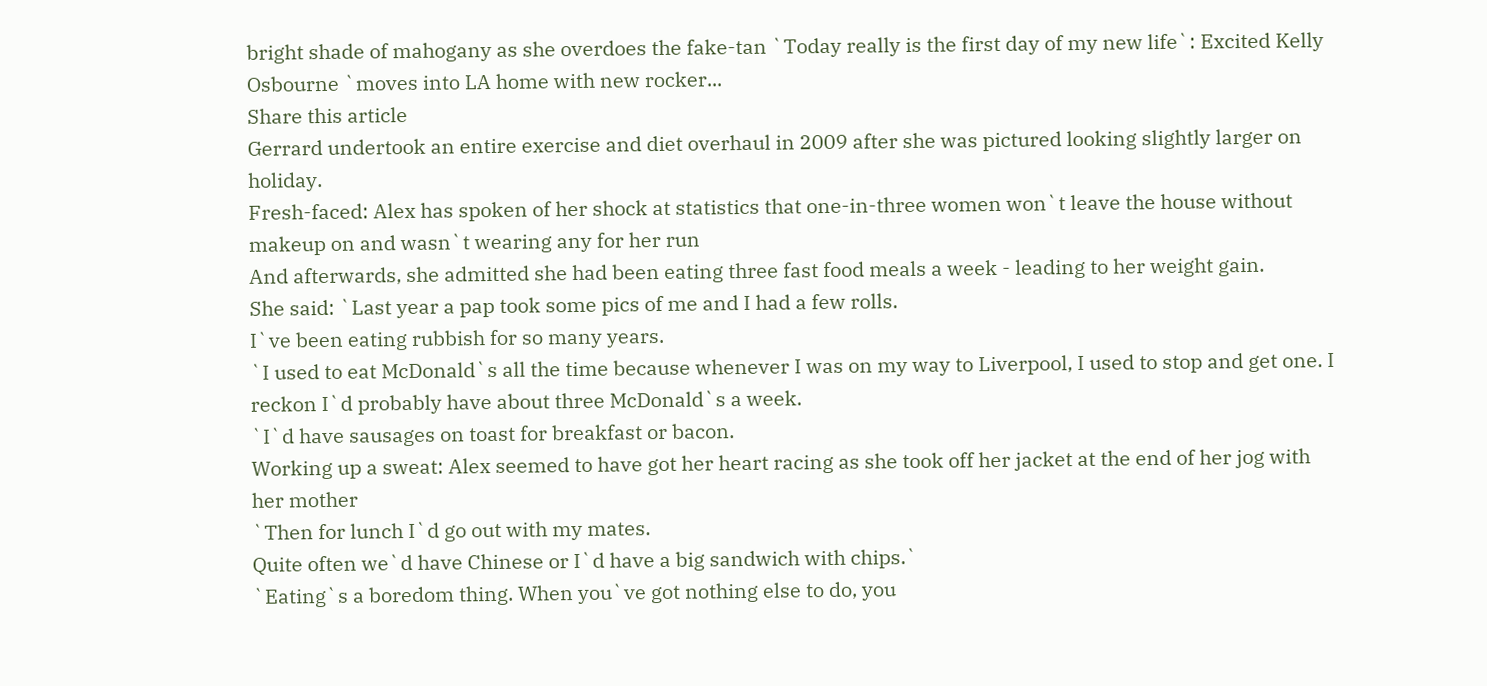bright shade of mahogany as she overdoes the fake-tan `Today really is the first day of my new life`: Excited Kelly Osbourne `moves into LA home with new rocker...
Share this article
Gerrard undertook an entire exercise and diet overhaul in 2009 after she was pictured looking slightly larger on holiday.
Fresh-faced: Alex has spoken of her shock at statistics that one-in-three women won`t leave the house without makeup on and wasn`t wearing any for her run
And afterwards, she admitted she had been eating three fast food meals a week - leading to her weight gain.
She said: `Last year a pap took some pics of me and I had a few rolls.
I`ve been eating rubbish for so many years.
`I used to eat McDonald`s all the time because whenever I was on my way to Liverpool, I used to stop and get one. I reckon I`d probably have about three McDonald`s a week.
`I`d have sausages on toast for breakfast or bacon.
Working up a sweat: Alex seemed to have got her heart racing as she took off her jacket at the end of her jog with her mother
`Then for lunch I`d go out with my mates.
Quite often we`d have Chinese or I`d have a big sandwich with chips.`
`Eating`s a boredom thing. When you`ve got nothing else to do, you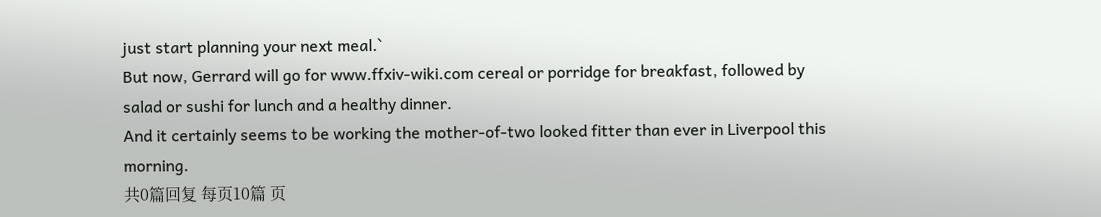just start planning your next meal.`
But now, Gerrard will go for www.ffxiv-wiki.com cereal or porridge for breakfast, followed by salad or sushi for lunch and a healthy dinner.
And it certainly seems to be working the mother-of-two looked fitter than ever in Liverpool this morning.
共0篇回复 每页10篇 页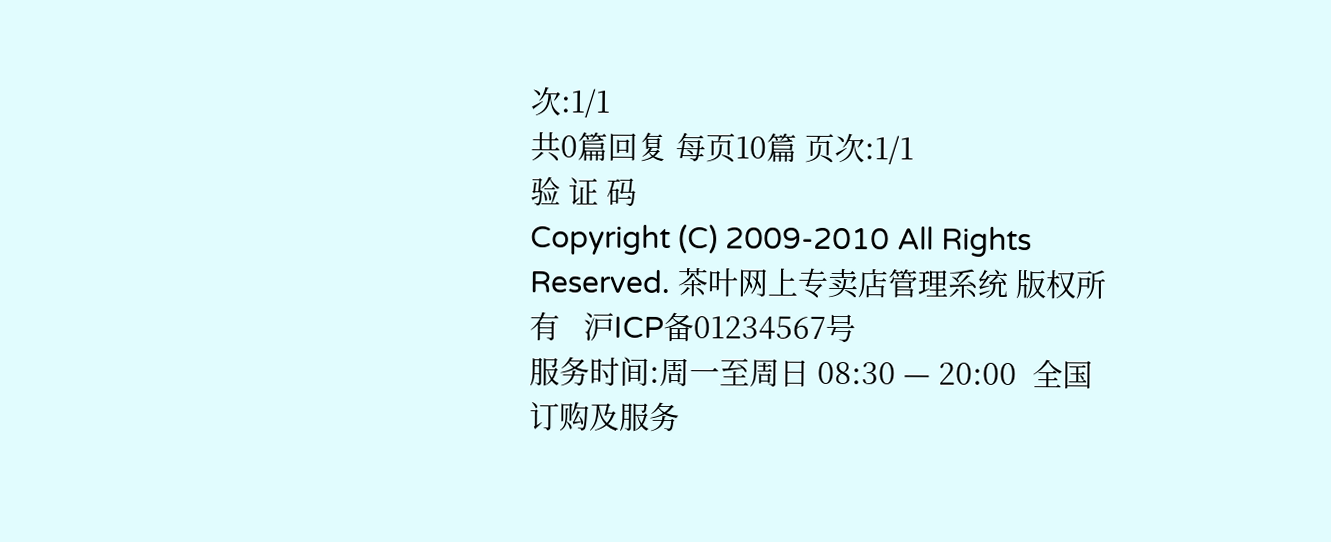次:1/1
共0篇回复 每页10篇 页次:1/1
验 证 码
Copyright (C) 2009-2010 All Rights Reserved. 茶叶网上专卖店管理系统 版权所有   沪ICP备01234567号
服务时间:周一至周日 08:30 — 20:00  全国订购及服务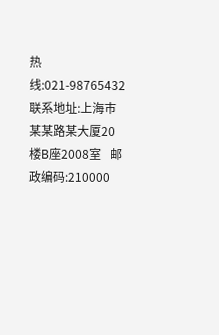热线:021-98765432
联系地址:上海市某某路某大厦20楼B座2008室   邮政编码:210000